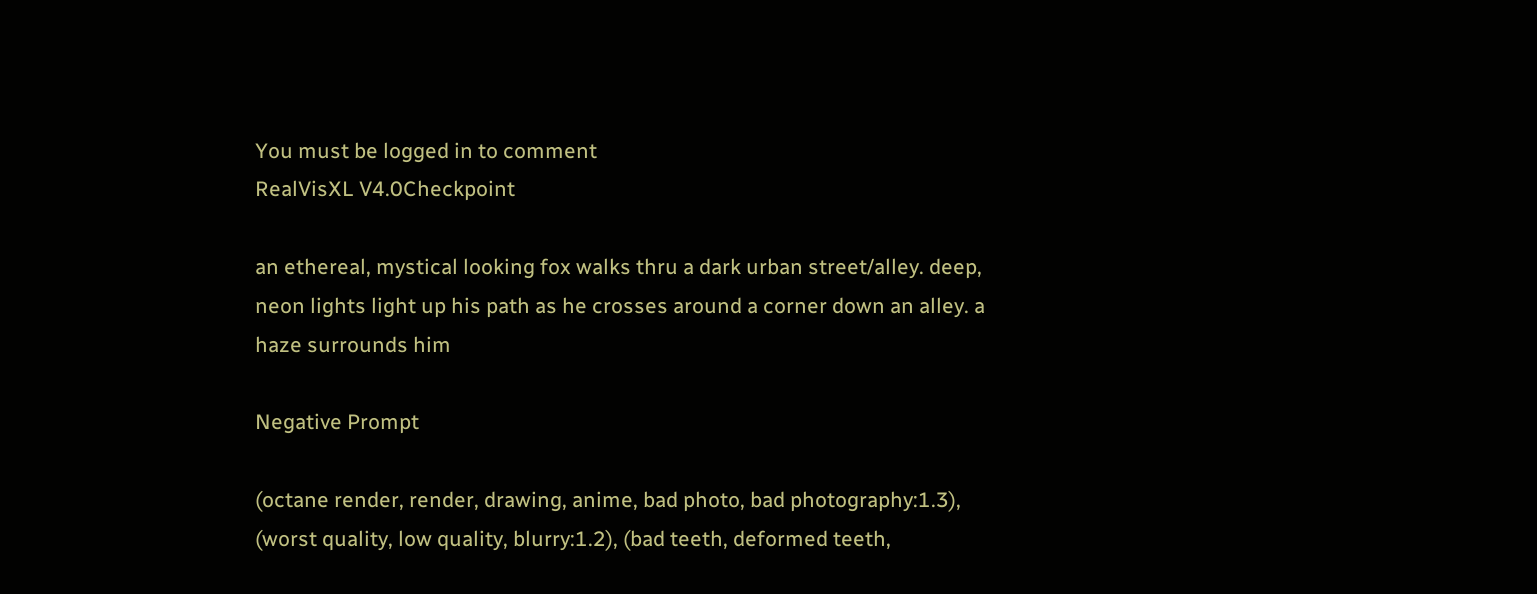You must be logged in to comment
RealVisXL V4.0Checkpoint

an ethereal, mystical looking fox walks thru a dark urban street/alley. deep, neon lights light up his path as he crosses around a corner down an alley. a haze surrounds him

Negative Prompt

(octane render, render, drawing, anime, bad photo, bad photography:1.3), (worst quality, low quality, blurry:1.2), (bad teeth, deformed teeth,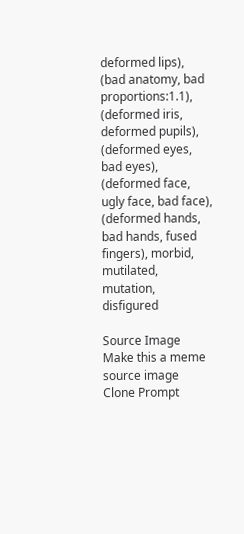deformed lips), (bad anatomy, bad proportions:1.1), (deformed iris, deformed pupils), (deformed eyes, bad eyes), (deformed face, ugly face, bad face), (deformed hands, bad hands, fused fingers), morbid, mutilated, mutation, disfigured

Source Image
Make this a meme
source image
Clone Prompt